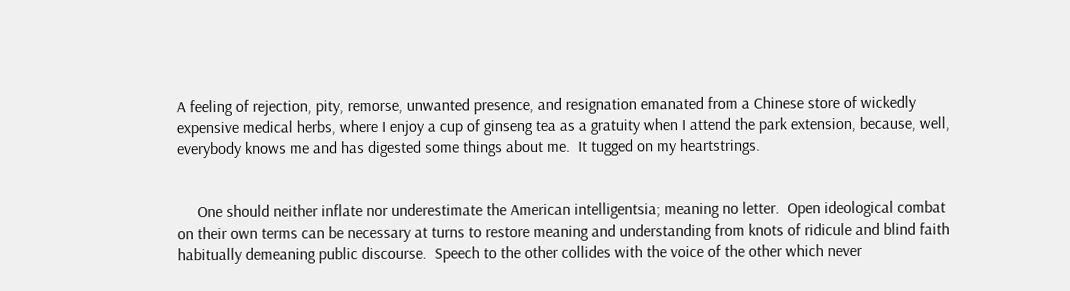A feeling of rejection, pity, remorse, unwanted presence, and resignation emanated from a Chinese store of wickedly expensive medical herbs, where I enjoy a cup of ginseng tea as a gratuity when I attend the park extension, because, well, everybody knows me and has digested some things about me.  It tugged on my heartstrings.


     One should neither inflate nor underestimate the American intelligentsia; meaning no letter.  Open ideological combat on their own terms can be necessary at turns to restore meaning and understanding from knots of ridicule and blind faith habitually demeaning public discourse.  Speech to the other collides with the voice of the other which never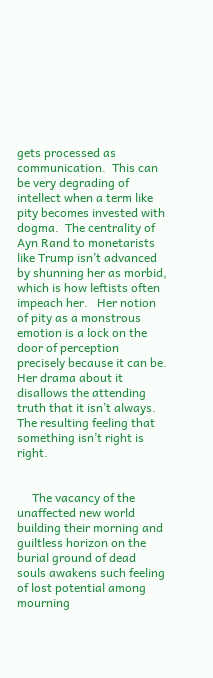gets processed as communication.  This can be very degrading of intellect when a term like pity becomes invested with dogma.  The centrality of Ayn Rand to monetarists like Trump isn’t advanced by shunning her as morbid, which is how leftists often impeach her.   Her notion of pity as a monstrous emotion is a lock on the door of perception precisely because it can be.  Her drama about it disallows the attending truth that it isn’t always.  The resulting feeling that something isn’t right is right.


     The vacancy of the unaffected new world building their morning and guiltless horizon on the burial ground of dead souls awakens such feeling of lost potential among mourning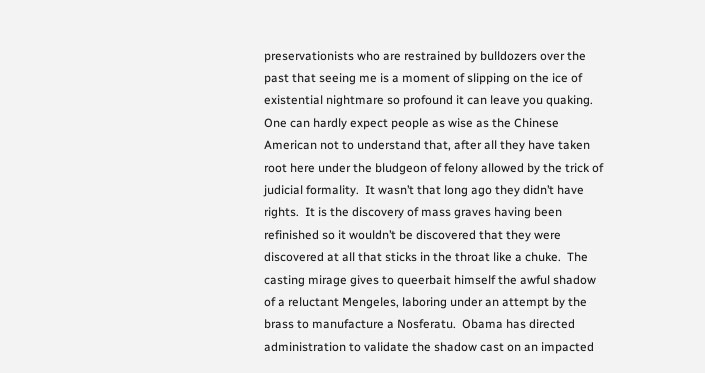preservationists who are restrained by bulldozers over the past that seeing me is a moment of slipping on the ice of existential nightmare so profound it can leave you quaking.  One can hardly expect people as wise as the Chinese American not to understand that, after all they have taken root here under the bludgeon of felony allowed by the trick of judicial formality.  It wasn’t that long ago they didn’t have rights.  It is the discovery of mass graves having been refinished so it wouldn’t be discovered that they were discovered at all that sticks in the throat like a chuke.  The casting mirage gives to queerbait himself the awful shadow of a reluctant Mengeles, laboring under an attempt by the brass to manufacture a Nosferatu.  Obama has directed administration to validate the shadow cast on an impacted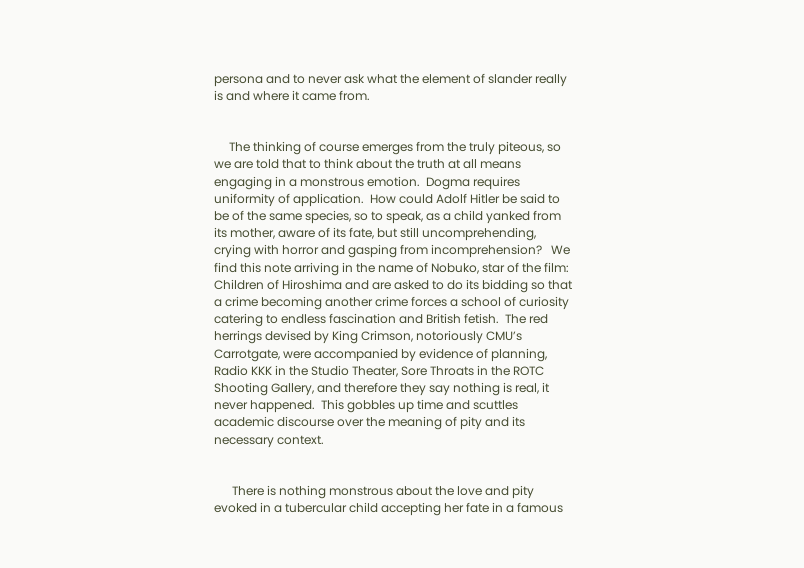persona and to never ask what the element of slander really is and where it came from.


     The thinking of course emerges from the truly piteous, so we are told that to think about the truth at all means engaging in a monstrous emotion.  Dogma requires uniformity of application.  How could Adolf Hitler be said to be of the same species, so to speak, as a child yanked from its mother, aware of its fate, but still uncomprehending, crying with horror and gasping from incomprehension?   We find this note arriving in the name of Nobuko, star of the film:  Children of Hiroshima and are asked to do its bidding so that a crime becoming another crime forces a school of curiosity catering to endless fascination and British fetish.  The red herrings devised by King Crimson, notoriously CMU’s Carrotgate, were accompanied by evidence of planning, Radio KKK in the Studio Theater, Sore Throats in the ROTC Shooting Gallery, and therefore they say nothing is real, it never happened.  This gobbles up time and scuttles academic discourse over the meaning of pity and its necessary context.


      There is nothing monstrous about the love and pity evoked in a tubercular child accepting her fate in a famous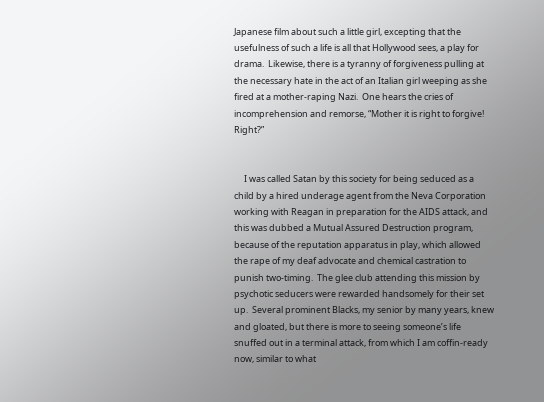Japanese film about such a little girl, excepting that the usefulness of such a life is all that Hollywood sees, a play for drama.  Likewise, there is a tyranny of forgiveness pulling at the necessary hate in the act of an Italian girl weeping as she fired at a mother-raping Nazi.  One hears the cries of incomprehension and remorse, “Mother it is right to forgive!  Right?”


     I was called Satan by this society for being seduced as a child by a hired underage agent from the Neva Corporation working with Reagan in preparation for the AIDS attack, and this was dubbed a Mutual Assured Destruction program, because of the reputation apparatus in play, which allowed the rape of my deaf advocate and chemical castration to punish two-timing.  The glee club attending this mission by psychotic seducers were rewarded handsomely for their set up.  Several prominent Blacks, my senior by many years, knew and gloated, but there is more to seeing someone’s life snuffed out in a terminal attack, from which I am coffin-ready now, similar to what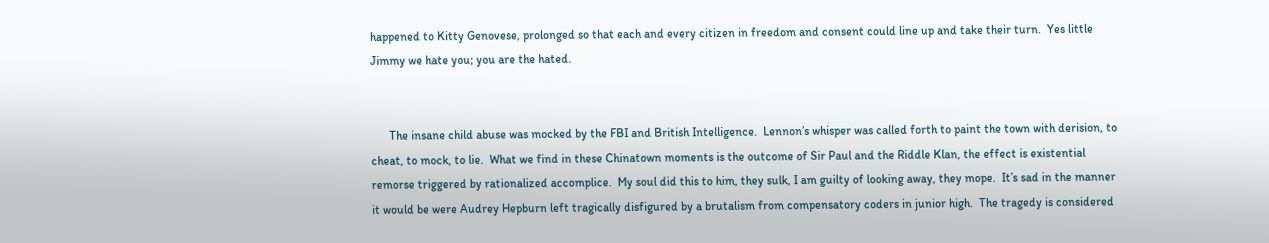happened to Kitty Genovese, prolonged so that each and every citizen in freedom and consent could line up and take their turn.  Yes little Jimmy we hate you; you are the hated.


      The insane child abuse was mocked by the FBI and British Intelligence.  Lennon’s whisper was called forth to paint the town with derision, to cheat, to mock, to lie.  What we find in these Chinatown moments is the outcome of Sir Paul and the Riddle Klan, the effect is existential remorse triggered by rationalized accomplice.  My soul did this to him, they sulk, I am guilty of looking away, they mope.  It’s sad in the manner it would be were Audrey Hepburn left tragically disfigured by a brutalism from compensatory coders in junior high.  The tragedy is considered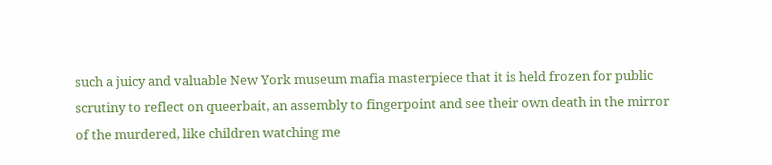such a juicy and valuable New York museum mafia masterpiece that it is held frozen for public scrutiny to reflect on queerbait, an assembly to fingerpoint and see their own death in the mirror of the murdered, like children watching me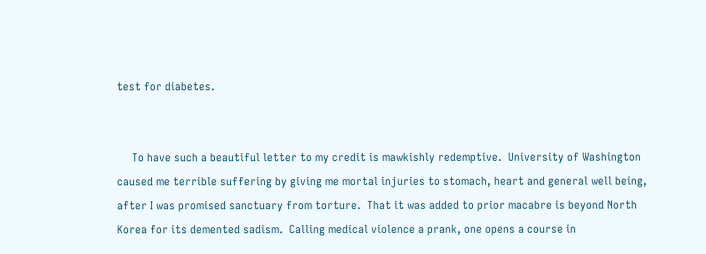test for diabetes.


     To have such a beautiful letter to my credit is mawkishly redemptive.  University of Washington caused me terrible suffering by giving me mortal injuries to stomach, heart and general well being, after I was promised sanctuary from torture.  That it was added to prior macabre is beyond North Korea for its demented sadism.  Calling medical violence a prank, one opens a course in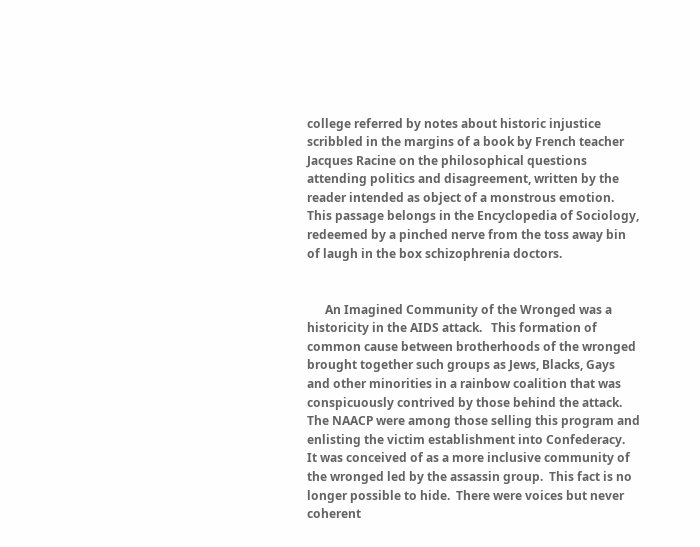college referred by notes about historic injustice scribbled in the margins of a book by French teacher Jacques Racine on the philosophical questions attending politics and disagreement, written by the reader intended as object of a monstrous emotion.   This passage belongs in the Encyclopedia of Sociology, redeemed by a pinched nerve from the toss away bin of laugh in the box schizophrenia doctors.


      An Imagined Community of the Wronged was a historicity in the AIDS attack.   This formation of common cause between brotherhoods of the wronged brought together such groups as Jews, Blacks, Gays and other minorities in a rainbow coalition that was conspicuously contrived by those behind the attack.   The NAACP were among those selling this program and enlisting the victim establishment into Confederacy.  It was conceived of as a more inclusive community of the wronged led by the assassin group.  This fact is no longer possible to hide.  There were voices but never coherent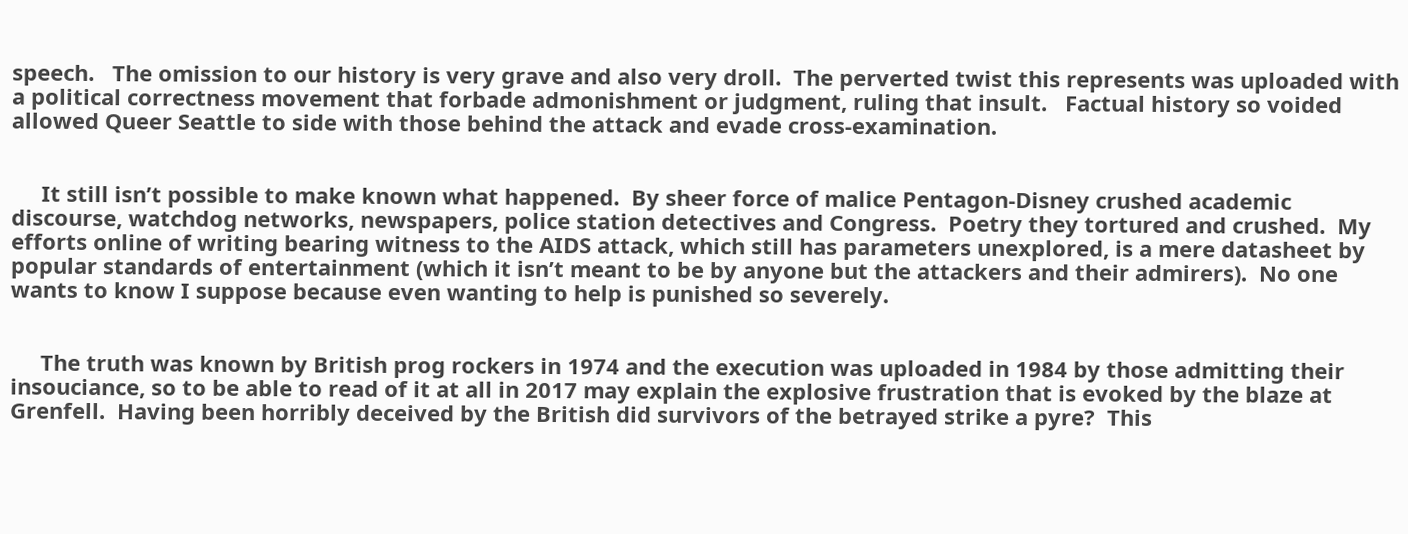speech.   The omission to our history is very grave and also very droll.  The perverted twist this represents was uploaded with a political correctness movement that forbade admonishment or judgment, ruling that insult.   Factual history so voided allowed Queer Seattle to side with those behind the attack and evade cross-examination.


     It still isn’t possible to make known what happened.  By sheer force of malice Pentagon-Disney crushed academic discourse, watchdog networks, newspapers, police station detectives and Congress.  Poetry they tortured and crushed.  My efforts online of writing bearing witness to the AIDS attack, which still has parameters unexplored, is a mere datasheet by popular standards of entertainment (which it isn’t meant to be by anyone but the attackers and their admirers).  No one wants to know I suppose because even wanting to help is punished so severely.


     The truth was known by British prog rockers in 1974 and the execution was uploaded in 1984 by those admitting their insouciance, so to be able to read of it at all in 2017 may explain the explosive frustration that is evoked by the blaze at Grenfell.  Having been horribly deceived by the British did survivors of the betrayed strike a pyre?  This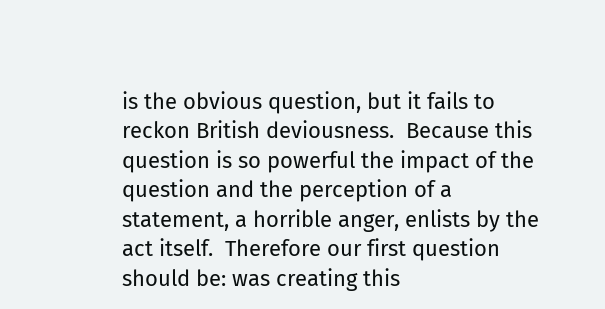is the obvious question, but it fails to reckon British deviousness.  Because this question is so powerful the impact of the question and the perception of a statement, a horrible anger, enlists by the act itself.  Therefore our first question should be: was creating this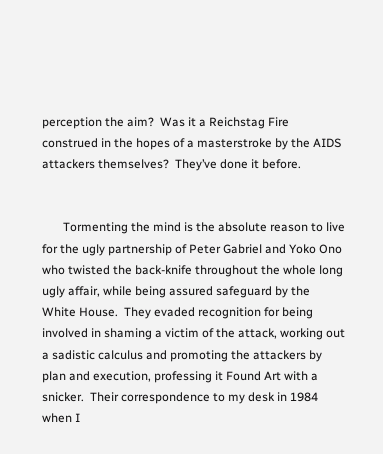perception the aim?  Was it a Reichstag Fire construed in the hopes of a masterstroke by the AIDS attackers themselves?  They’ve done it before.


       Tormenting the mind is the absolute reason to live for the ugly partnership of Peter Gabriel and Yoko Ono who twisted the back-knife throughout the whole long ugly affair, while being assured safeguard by the White House.  They evaded recognition for being involved in shaming a victim of the attack, working out a sadistic calculus and promoting the attackers by plan and execution, professing it Found Art with a snicker.  Their correspondence to my desk in 1984 when I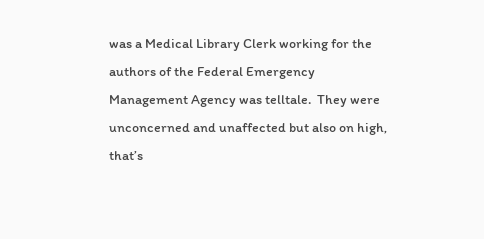was a Medical Library Clerk working for the authors of the Federal Emergency Management Agency was telltale.  They were unconcerned and unaffected but also on high, that’s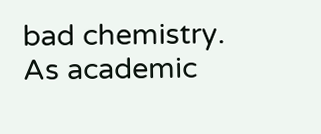bad chemistry.  As academic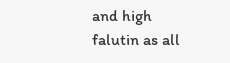and high falutin as all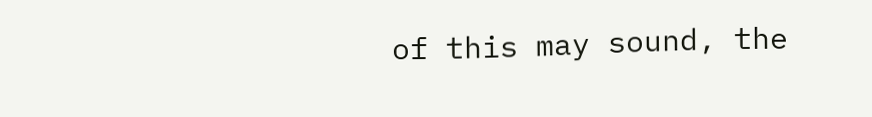of this may sound, the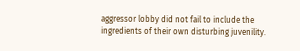aggressor lobby did not fail to include the ingredients of their own disturbing juvenility.